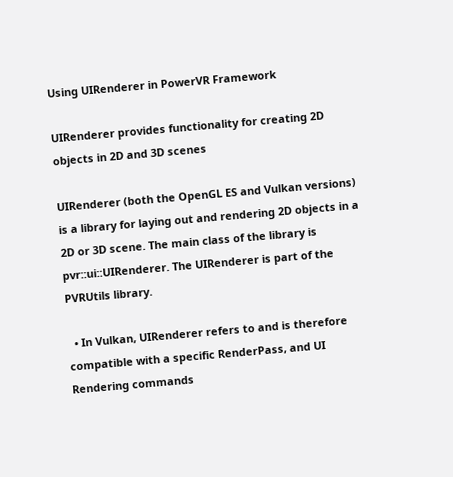Using UIRenderer in PowerVR Framework

UIRenderer provides functionality for creating 2D objects in 2D and 3D scenes

UIRenderer (both the OpenGL ES and Vulkan versions) is a library for laying out and rendering 2D objects in a 2D or 3D scene. The main class of the library is pvr::ui::UIRenderer. The UIRenderer is part of the PVRUtils library.

  • In Vulkan, UIRenderer refers to and is therefore compatible with a specific RenderPass, and UI Rendering commands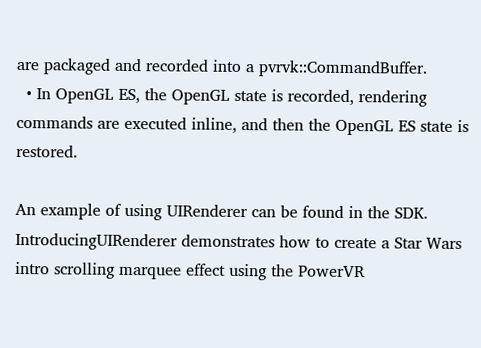are packaged and recorded into a pvrvk::CommandBuffer.
  • In OpenGL ES, the OpenGL state is recorded, rendering commands are executed inline, and then the OpenGL ES state is restored.

An example of using UIRenderer can be found in the SDK. IntroducingUIRenderer demonstrates how to create a Star Wars intro scrolling marquee effect using the PowerVR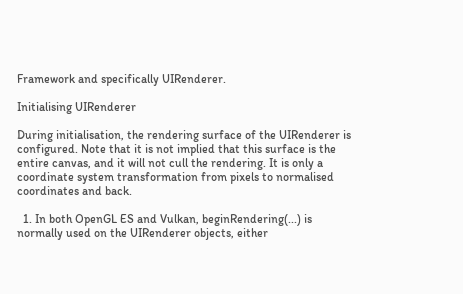Framework and specifically UIRenderer.

Initialising UIRenderer

During initialisation, the rendering surface of the UIRenderer is configured. Note that it is not implied that this surface is the entire canvas, and it will not cull the rendering. It is only a coordinate system transformation from pixels to normalised coordinates and back.

  1. In both OpenGL ES and Vulkan, beginRendering(...) is normally used on the UIRenderer objects, either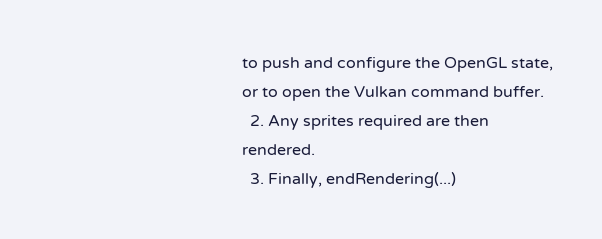to push and configure the OpenGL state, or to open the Vulkan command buffer.
  2. Any sprites required are then rendered.
  3. Finally, endRendering(...)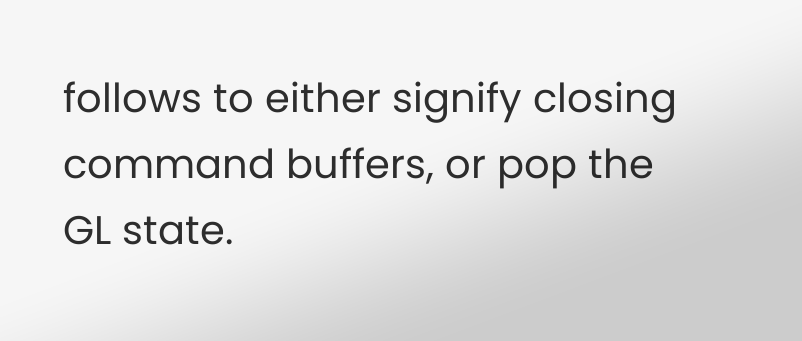follows to either signify closing command buffers, or pop the GL state.